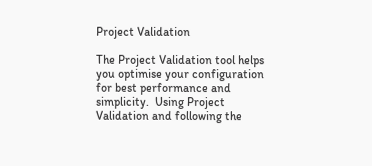Project Validation

The Project Validation tool helps you optimise your configuration for best performance and simplicity.  Using Project Validation and following the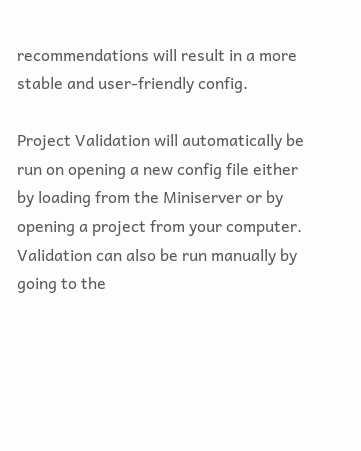recommendations will result in a more stable and user-friendly config.

Project Validation will automatically be run on opening a new config file either by loading from the Miniserver or by opening a project from your computer. Validation can also be run manually by going to the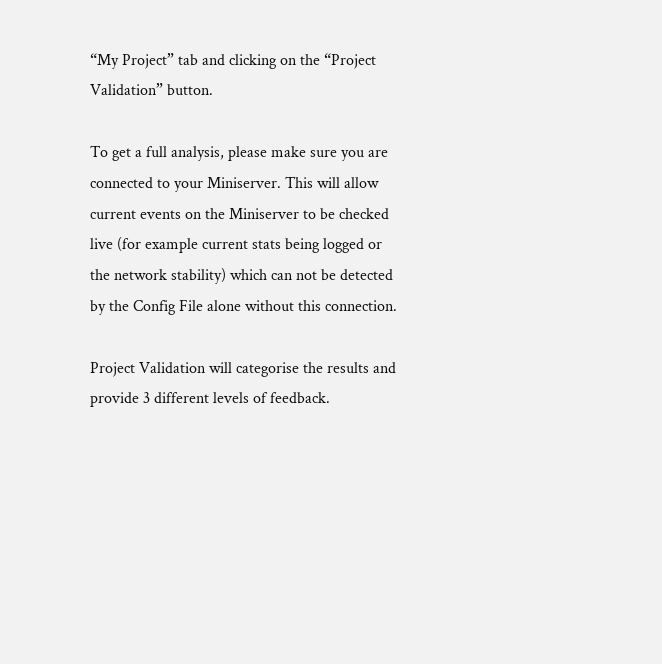“My Project” tab and clicking on the “Project Validation” button.

To get a full analysis, please make sure you are connected to your Miniserver. This will allow current events on the Miniserver to be checked live (for example current stats being logged or the network stability) which can not be detected by the Config File alone without this connection.

Project Validation will categorise the results and provide 3 different levels of feedback.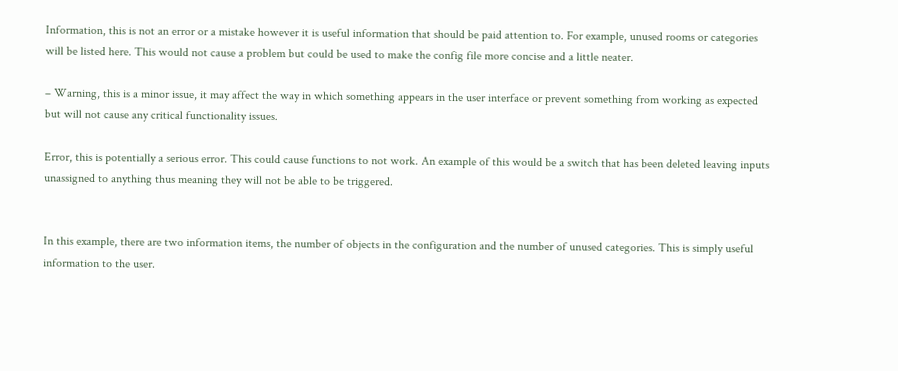Information, this is not an error or a mistake however it is useful information that should be paid attention to. For example, unused rooms or categories will be listed here. This would not cause a problem but could be used to make the config file more concise and a little neater.

– Warning, this is a minor issue, it may affect the way in which something appears in the user interface or prevent something from working as expected but will not cause any critical functionality issues.

Error, this is potentially a serious error. This could cause functions to not work. An example of this would be a switch that has been deleted leaving inputs unassigned to anything thus meaning they will not be able to be triggered.


In this example, there are two information items, the number of objects in the configuration and the number of unused categories. This is simply useful information to the user.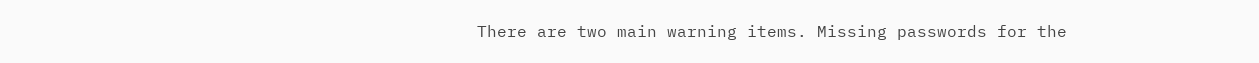There are two main warning items. Missing passwords for the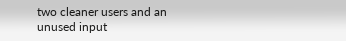two cleaner users and an unused input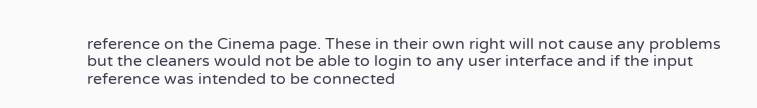reference on the Cinema page. These in their own right will not cause any problems but the cleaners would not be able to login to any user interface and if the input reference was intended to be connected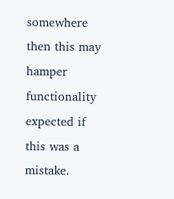somewhere then this may hamper functionality expected if this was a mistake.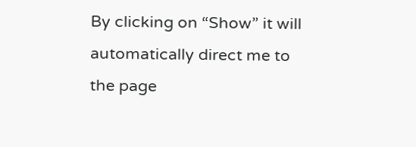By clicking on “Show” it will automatically direct me to the page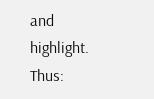and highlight. Thus: